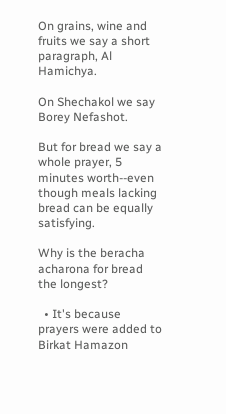On grains, wine and fruits we say a short paragraph, Al Hamichya.

On Shechakol we say Borey Nefashot.

But for bread we say a whole prayer, 5 minutes worth--even though meals lacking bread can be equally satisfying.

Why is the beracha acharona for bread the longest?

  • It's because prayers were added to Birkat Hamazon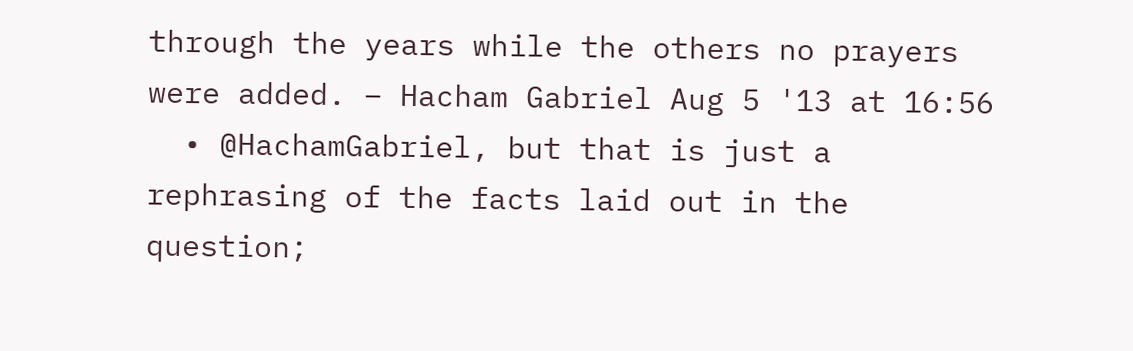through the years while the others no prayers were added. – Hacham Gabriel Aug 5 '13 at 16:56
  • @HachamGabriel, but that is just a rephrasing of the facts laid out in the question;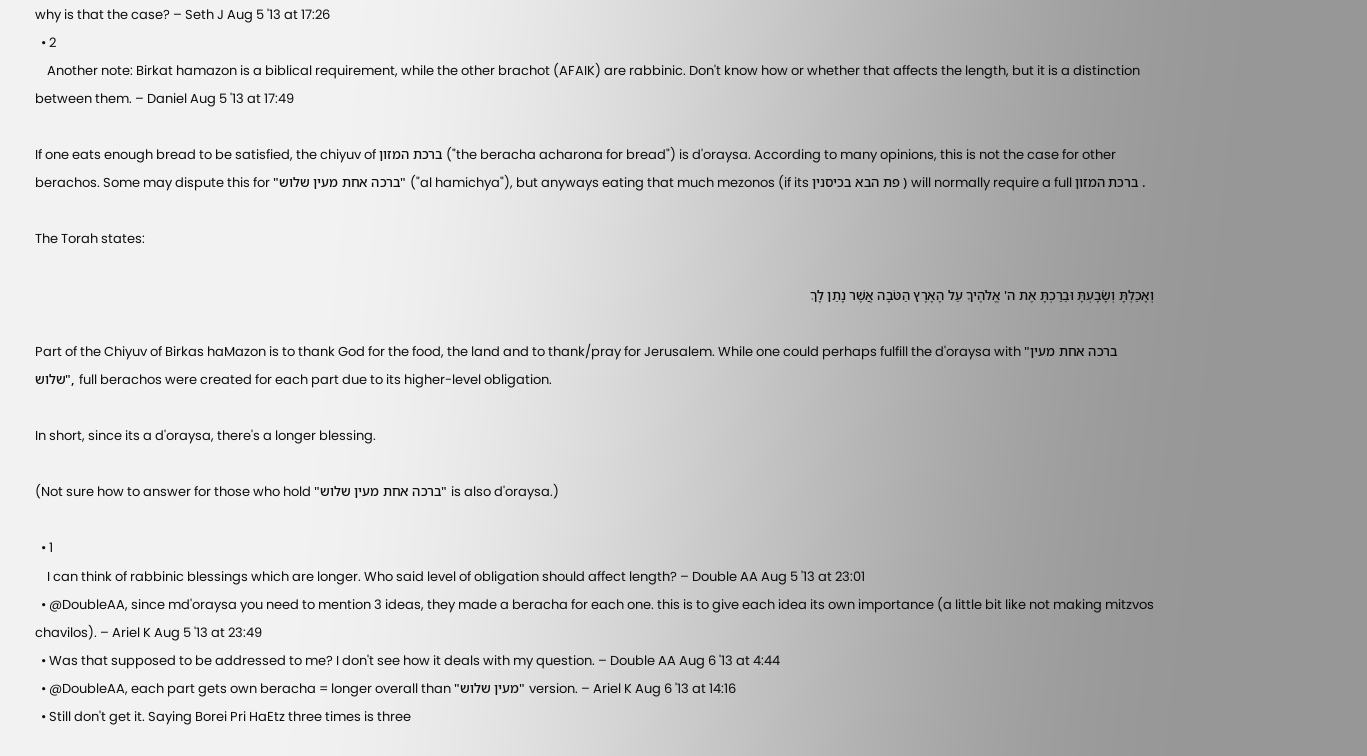why is that the case? – Seth J Aug 5 '13 at 17:26
  • 2
    Another note: Birkat hamazon is a biblical requirement, while the other brachot (AFAIK) are rabbinic. Don't know how or whether that affects the length, but it is a distinction between them. – Daniel Aug 5 '13 at 17:49

If one eats enough bread to be satisfied, the chiyuv of ברכת המזון ("the beracha acharona for bread") is d'oraysa. According to many opinions, this is not the case for other berachos. Some may dispute this for "ברכה אחת מעין שלוש" ("al hamichya"), but anyways eating that much mezonos (if its פת הבא בכיסנין ) will normally require a full ברכת המזון .

The Torah states:

וְאָכַלְתָּ וְשָׂבָעְתָּ וּבֵרַכְתָּ אֶת ה' אֱלֹהֶיךָ עַל הָאָרֶץ הַטֹּבָה אֲשֶׁר נָתַן לָךְ

Part of the Chiyuv of Birkas haMazon is to thank God for the food, the land and to thank/pray for Jerusalem. While one could perhaps fulfill the d'oraysa with "ברכה אחת מעין שלוש", full berachos were created for each part due to its higher-level obligation.

In short, since its a d'oraysa, there's a longer blessing.

(Not sure how to answer for those who hold "ברכה אחת מעין שלוש" is also d'oraysa.)

  • 1
    I can think of rabbinic blessings which are longer. Who said level of obligation should affect length? – Double AA Aug 5 '13 at 23:01
  • @DoubleAA, since md'oraysa you need to mention 3 ideas, they made a beracha for each one. this is to give each idea its own importance (a little bit like not making mitzvos chavilos). – Ariel K Aug 5 '13 at 23:49
  • Was that supposed to be addressed to me? I don't see how it deals with my question. – Double AA Aug 6 '13 at 4:44
  • @DoubleAA, each part gets own beracha = longer overall than "מעין שלוש" version. – Ariel K Aug 6 '13 at 14:16
  • Still don't get it. Saying Borei Pri HaEtz three times is three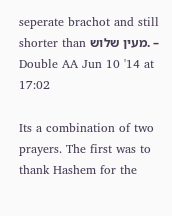seperate brachot and still shorter than מעין שלוש. – Double AA Jun 10 '14 at 17:02

Its a combination of two prayers. The first was to thank Hashem for the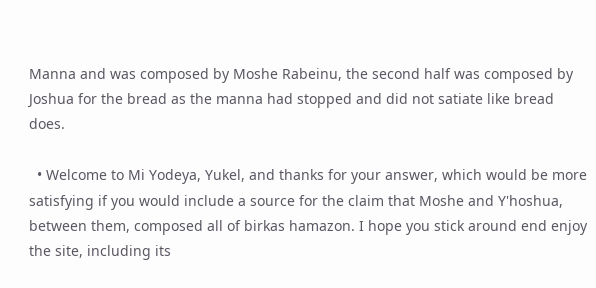Manna and was composed by Moshe Rabeinu, the second half was composed by Joshua for the bread as the manna had stopped and did not satiate like bread does.

  • Welcome to Mi Yodeya, Yukel, and thanks for your answer, which would be more satisfying if you would include a source for the claim that Moshe and Y'hoshua, between them, composed all of birkas hamazon. I hope you stick around end enjoy the site, including its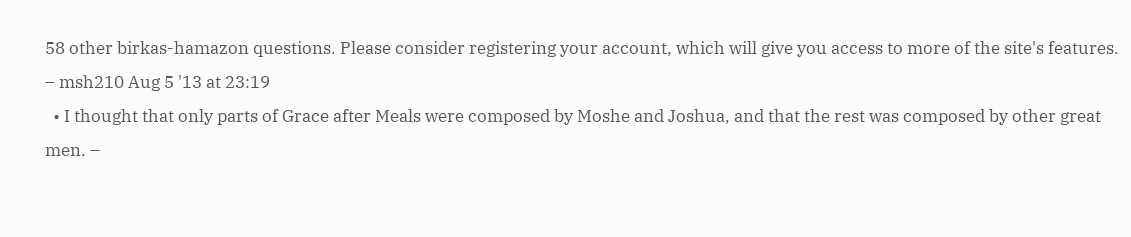58 other birkas-hamazon questions. Please consider registering your account, which will give you access to more of the site's features. – msh210 Aug 5 '13 at 23:19
  • I thought that only parts of Grace after Meals were composed by Moshe and Joshua, and that the rest was composed by other great men. –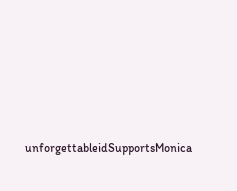unforgettableidSupportsMonica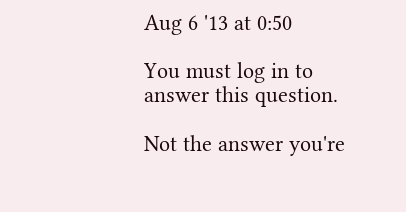Aug 6 '13 at 0:50

You must log in to answer this question.

Not the answer you're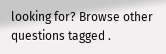looking for? Browse other questions tagged .